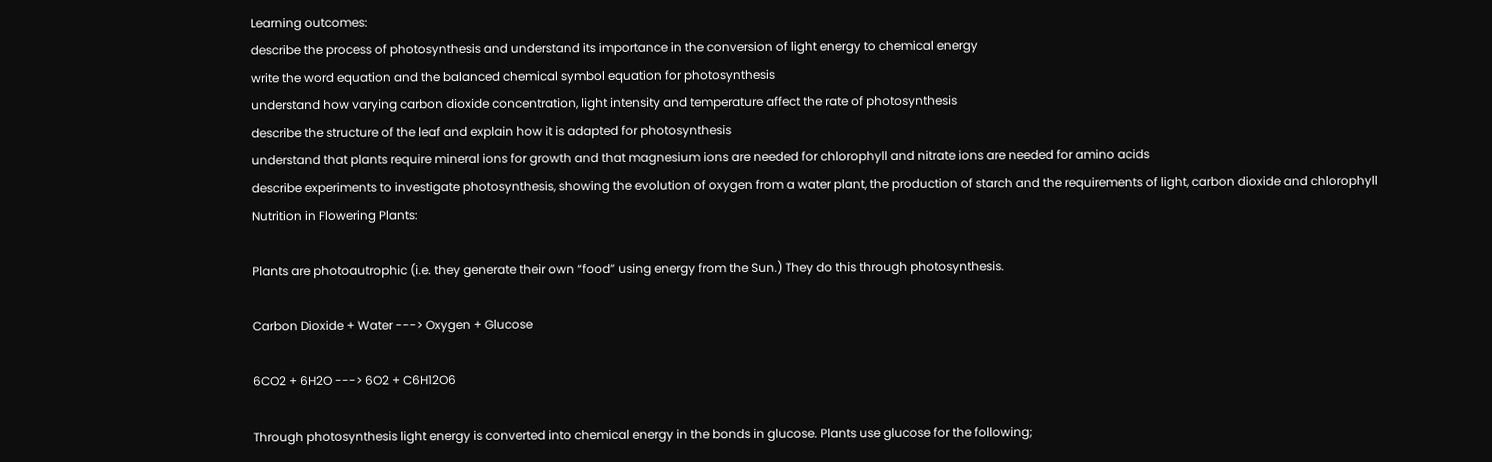Learning outcomes:
describe the process of photosynthesis and understand its importance in the conversion of light energy to chemical energy
write the word equation and the balanced chemical symbol equation for photosynthesis
understand how varying carbon dioxide concentration, light intensity and temperature affect the rate of photosynthesis
describe the structure of the leaf and explain how it is adapted for photosynthesis
understand that plants require mineral ions for growth and that magnesium ions are needed for chlorophyll and nitrate ions are needed for amino acids
describe experiments to investigate photosynthesis, showing the evolution of oxygen from a water plant, the production of starch and the requirements of light, carbon dioxide and chlorophyll
Nutrition in Flowering Plants:

Plants are photoautrophic (i.e. they generate their own “food” using energy from the Sun.) They do this through photosynthesis.

Carbon Dioxide + Water ---> Oxygen + Glucose

6CO2 + 6H2O ---> 6O2 + C6H12O6

Through photosynthesis light energy is converted into chemical energy in the bonds in glucose. Plants use glucose for the following;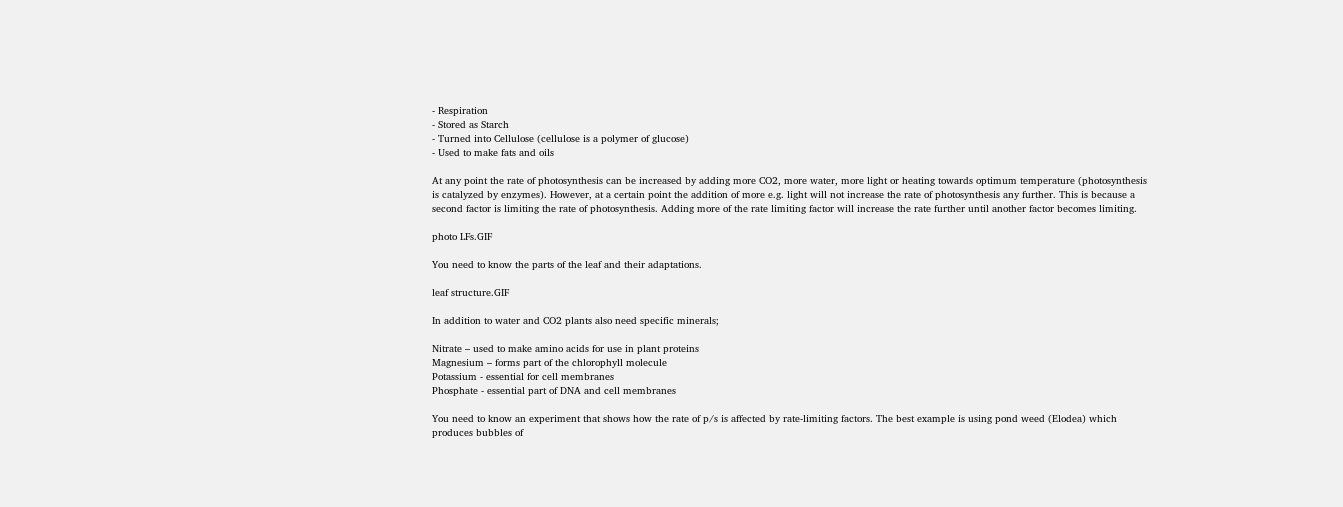- Respiration
- Stored as Starch
- Turned into Cellulose (cellulose is a polymer of glucose)
- Used to make fats and oils

At any point the rate of photosynthesis can be increased by adding more CO2, more water, more light or heating towards optimum temperature (photosynthesis is catalyzed by enzymes). However, at a certain point the addition of more e.g. light will not increase the rate of photosynthesis any further. This is because a second factor is limiting the rate of photosynthesis. Adding more of the rate limiting factor will increase the rate further until another factor becomes limiting.

photo LFs.GIF

You need to know the parts of the leaf and their adaptations.

leaf structure.GIF

In addition to water and CO2 plants also need specific minerals;

Nitrate – used to make amino acids for use in plant proteins
Magnesium – forms part of the chlorophyll molecule
Potassium - essential for cell membranes
Phosphate - essential part of DNA and cell membranes

You need to know an experiment that shows how the rate of p/s is affected by rate-limiting factors. The best example is using pond weed (Elodea) which produces bubbles of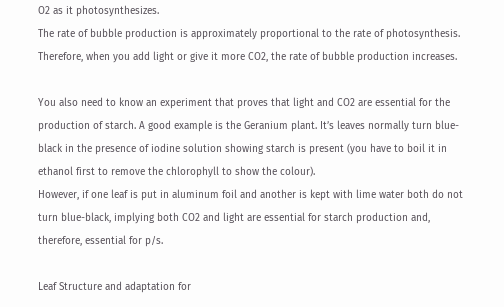O2 as it photosynthesizes.
The rate of bubble production is approximately proportional to the rate of photosynthesis. Therefore, when you add light or give it more CO2, the rate of bubble production increases.

You also need to know an experiment that proves that light and CO2 are essential for the production of starch. A good example is the Geranium plant. It’s leaves normally turn blue-black in the presence of iodine solution showing starch is present (you have to boil it in ethanol first to remove the chlorophyll to show the colour).
However, if one leaf is put in aluminum foil and another is kept with lime water both do not turn blue-black, implying both CO2 and light are essential for starch production and, therefore, essential for p/s.

Leaf Structure and adaptation for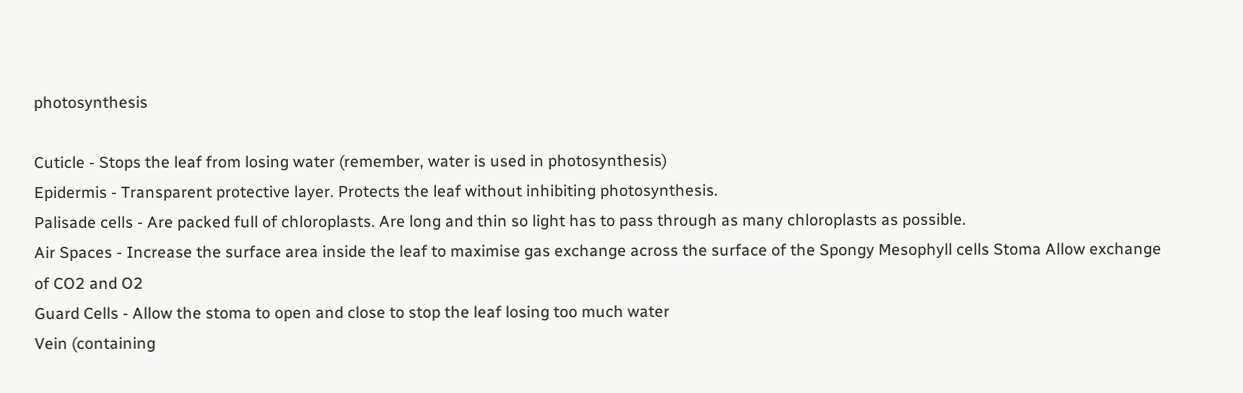photosynthesis

Cuticle - Stops the leaf from losing water (remember, water is used in photosynthesis)
Epidermis - Transparent protective layer. Protects the leaf without inhibiting photosynthesis.
Palisade cells - Are packed full of chloroplasts. Are long and thin so light has to pass through as many chloroplasts as possible.
Air Spaces - Increase the surface area inside the leaf to maximise gas exchange across the surface of the Spongy Mesophyll cells Stoma Allow exchange of CO2 and O2
Guard Cells - Allow the stoma to open and close to stop the leaf losing too much water
Vein (containing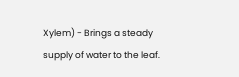Xylem) - Brings a steady supply of water to the leaf.